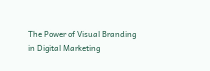The Power of Visual Branding
in Digital Marketing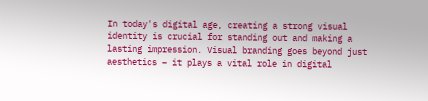In today's digital age, creating a strong visual identity is crucial for standing out and making a lasting impression. Visual branding goes beyond just aesthetics – it plays a vital role in digital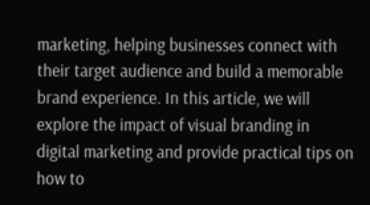marketing, helping businesses connect with their target audience and build a memorable brand experience. In this article, we will explore the impact of visual branding in digital marketing and provide practical tips on how to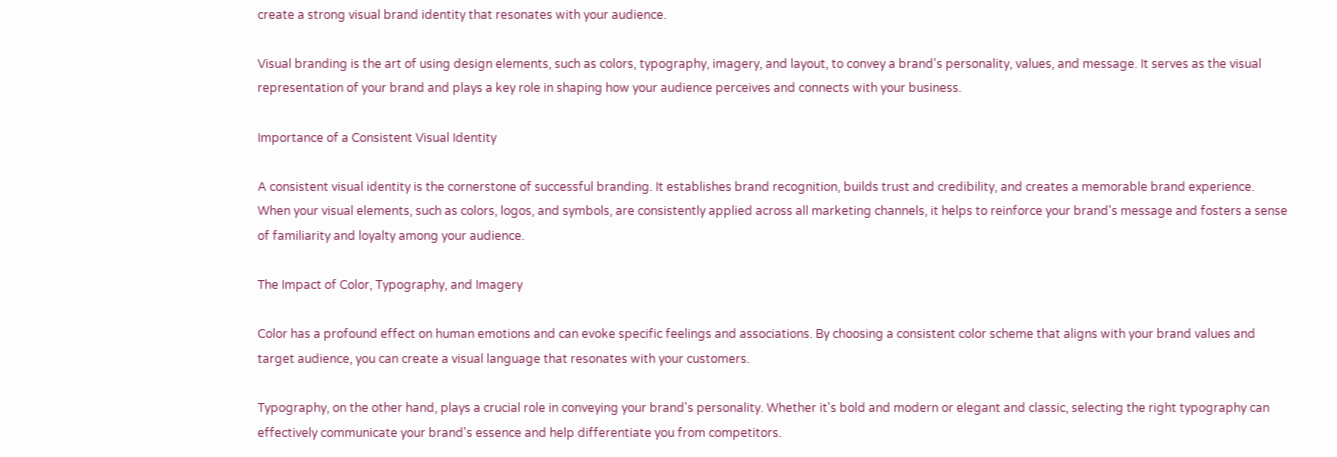create a strong visual brand identity that resonates with your audience.

Visual branding is the art of using design elements, such as colors, typography, imagery, and layout, to convey a brand's personality, values, and message. It serves as the visual representation of your brand and plays a key role in shaping how your audience perceives and connects with your business.

Importance of a Consistent Visual Identity

A consistent visual identity is the cornerstone of successful branding. It establishes brand recognition, builds trust and credibility, and creates a memorable brand experience. When your visual elements, such as colors, logos, and symbols, are consistently applied across all marketing channels, it helps to reinforce your brand's message and fosters a sense of familiarity and loyalty among your audience.

The Impact of Color, Typography, and Imagery

Color has a profound effect on human emotions and can evoke specific feelings and associations. By choosing a consistent color scheme that aligns with your brand values and target audience, you can create a visual language that resonates with your customers.

Typography, on the other hand, plays a crucial role in conveying your brand's personality. Whether it's bold and modern or elegant and classic, selecting the right typography can effectively communicate your brand's essence and help differentiate you from competitors.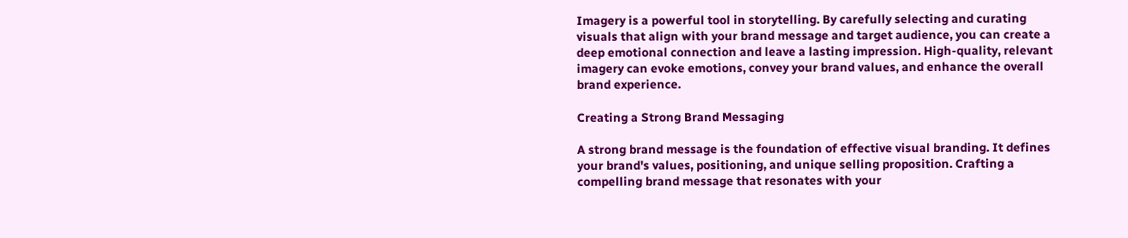Imagery is a powerful tool in storytelling. By carefully selecting and curating visuals that align with your brand message and target audience, you can create a deep emotional connection and leave a lasting impression. High-quality, relevant imagery can evoke emotions, convey your brand values, and enhance the overall brand experience.

Creating a Strong Brand Messaging

A strong brand message is the foundation of effective visual branding. It defines your brand's values, positioning, and unique selling proposition. Crafting a compelling brand message that resonates with your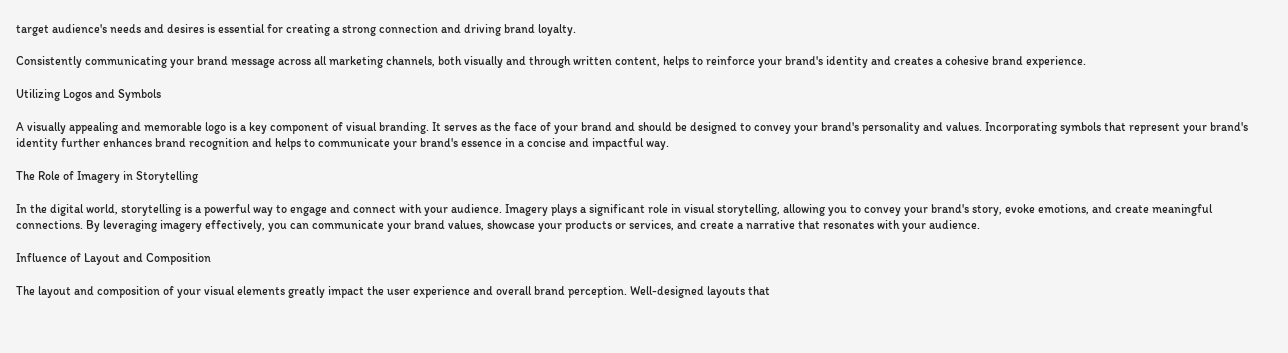target audience's needs and desires is essential for creating a strong connection and driving brand loyalty.

Consistently communicating your brand message across all marketing channels, both visually and through written content, helps to reinforce your brand's identity and creates a cohesive brand experience.

Utilizing Logos and Symbols

A visually appealing and memorable logo is a key component of visual branding. It serves as the face of your brand and should be designed to convey your brand's personality and values. Incorporating symbols that represent your brand's identity further enhances brand recognition and helps to communicate your brand's essence in a concise and impactful way.

The Role of Imagery in Storytelling

In the digital world, storytelling is a powerful way to engage and connect with your audience. Imagery plays a significant role in visual storytelling, allowing you to convey your brand's story, evoke emotions, and create meaningful connections. By leveraging imagery effectively, you can communicate your brand values, showcase your products or services, and create a narrative that resonates with your audience.

Influence of Layout and Composition

The layout and composition of your visual elements greatly impact the user experience and overall brand perception. Well-designed layouts that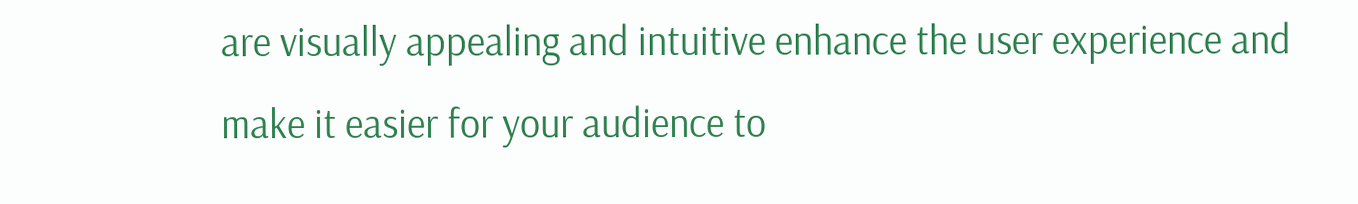are visually appealing and intuitive enhance the user experience and make it easier for your audience to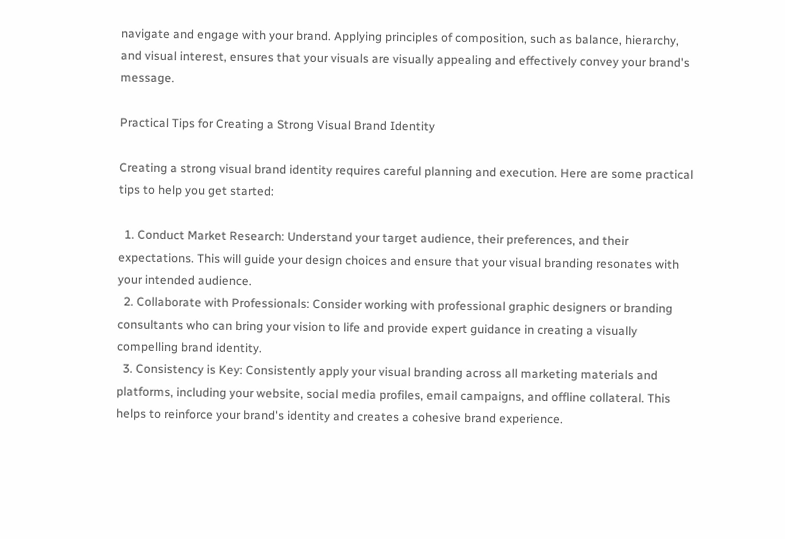navigate and engage with your brand. Applying principles of composition, such as balance, hierarchy, and visual interest, ensures that your visuals are visually appealing and effectively convey your brand's message.

Practical Tips for Creating a Strong Visual Brand Identity

Creating a strong visual brand identity requires careful planning and execution. Here are some practical tips to help you get started:

  1. Conduct Market Research: Understand your target audience, their preferences, and their expectations. This will guide your design choices and ensure that your visual branding resonates with your intended audience.
  2. Collaborate with Professionals: Consider working with professional graphic designers or branding consultants who can bring your vision to life and provide expert guidance in creating a visually compelling brand identity.
  3. Consistency is Key: Consistently apply your visual branding across all marketing materials and platforms, including your website, social media profiles, email campaigns, and offline collateral. This helps to reinforce your brand's identity and creates a cohesive brand experience.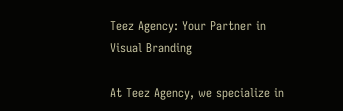Teez Agency: Your Partner in Visual Branding

At Teez Agency, we specialize in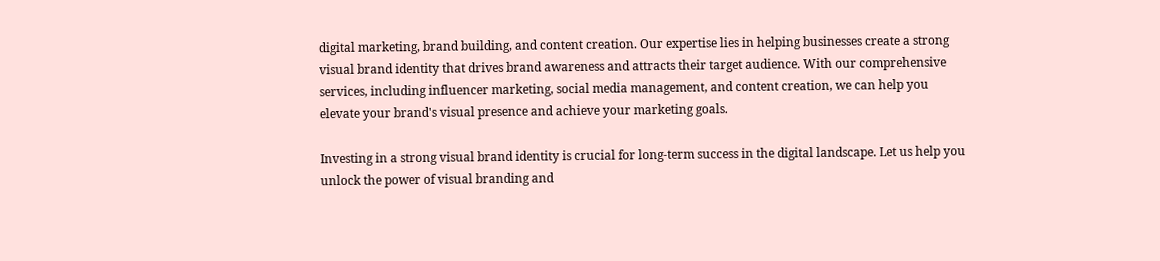digital marketing, brand building, and content creation. Our expertise lies in helping businesses create a strong visual brand identity that drives brand awareness and attracts their target audience. With our comprehensive services, including influencer marketing, social media management, and content creation, we can help you elevate your brand's visual presence and achieve your marketing goals.

Investing in a strong visual brand identity is crucial for long-term success in the digital landscape. Let us help you unlock the power of visual branding and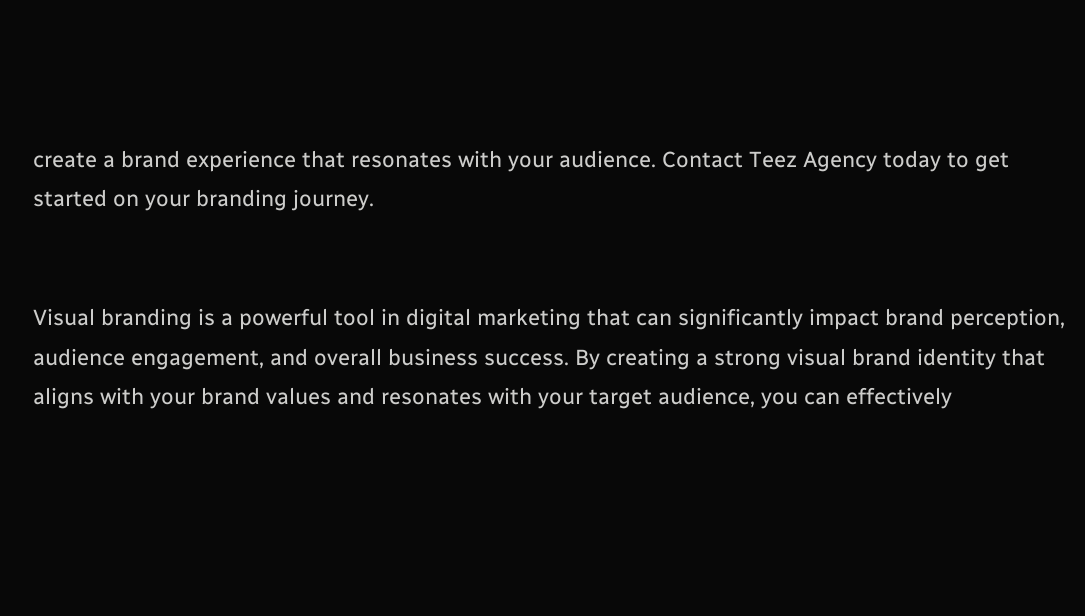create a brand experience that resonates with your audience. Contact Teez Agency today to get started on your branding journey.


Visual branding is a powerful tool in digital marketing that can significantly impact brand perception, audience engagement, and overall business success. By creating a strong visual brand identity that aligns with your brand values and resonates with your target audience, you can effectively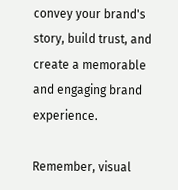convey your brand's story, build trust, and create a memorable and engaging brand experience.

Remember, visual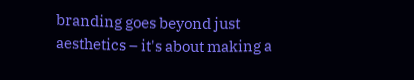branding goes beyond just aesthetics – it's about making a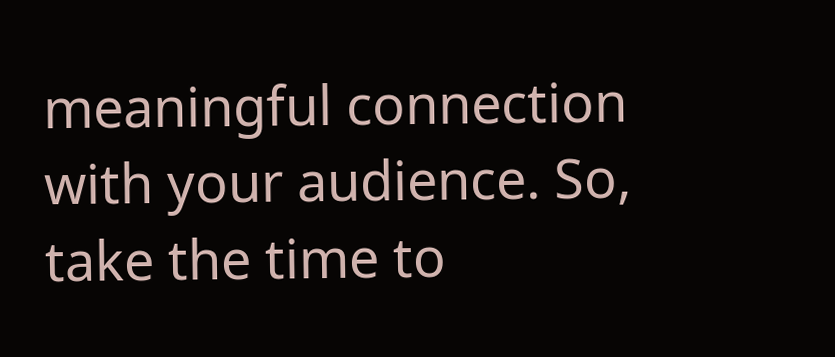meaningful connection with your audience. So, take the time to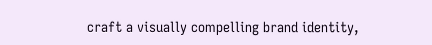craft a visually compelling brand identity,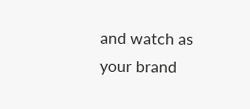and watch as your brand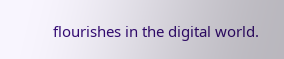flourishes in the digital world.